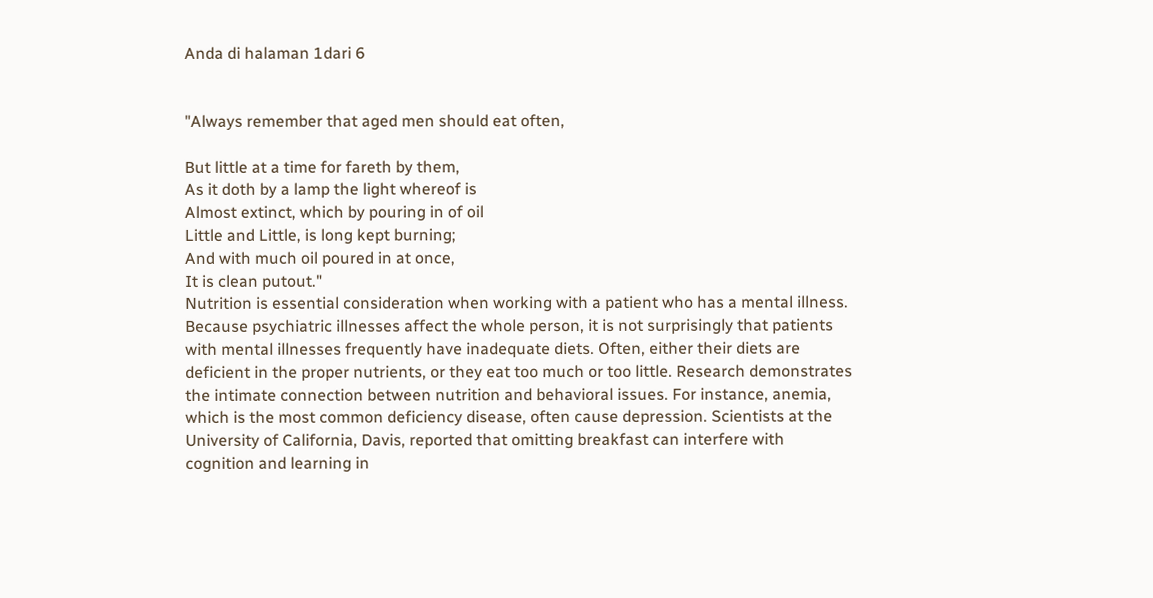Anda di halaman 1dari 6


"Always remember that aged men should eat often,

But little at a time for fareth by them,
As it doth by a lamp the light whereof is
Almost extinct, which by pouring in of oil
Little and Little, is long kept burning;
And with much oil poured in at once,
It is clean putout."
Nutrition is essential consideration when working with a patient who has a mental illness.
Because psychiatric illnesses affect the whole person, it is not surprisingly that patients
with mental illnesses frequently have inadequate diets. Often, either their diets are
deficient in the proper nutrients, or they eat too much or too little. Research demonstrates
the intimate connection between nutrition and behavioral issues. For instance, anemia,
which is the most common deficiency disease, often cause depression. Scientists at the
University of California, Davis, reported that omitting breakfast can interfere with
cognition and learning in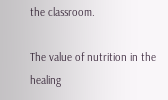the classroom.

The value of nutrition in the healing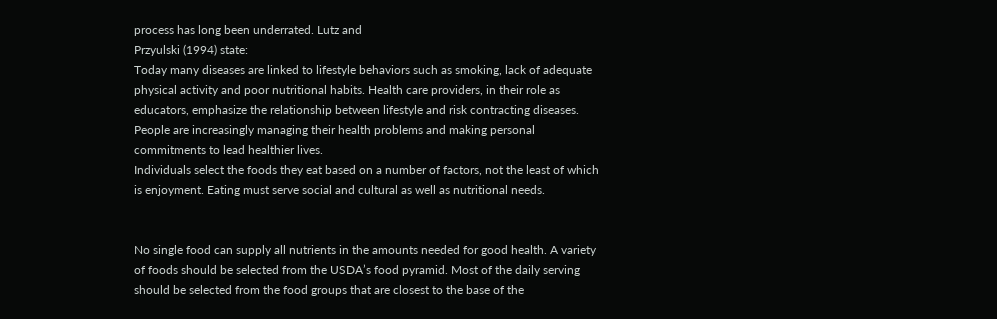process has long been underrated. Lutz and
Przyulski (1994) state:
Today many diseases are linked to lifestyle behaviors such as smoking, lack of adequate
physical activity and poor nutritional habits. Health care providers, in their role as
educators, emphasize the relationship between lifestyle and risk contracting diseases.
People are increasingly managing their health problems and making personal
commitments to lead healthier lives.
Individuals select the foods they eat based on a number of factors, not the least of which
is enjoyment. Eating must serve social and cultural as well as nutritional needs.


No single food can supply all nutrients in the amounts needed for good health. A variety
of foods should be selected from the USDA’s food pyramid. Most of the daily serving
should be selected from the food groups that are closest to the base of the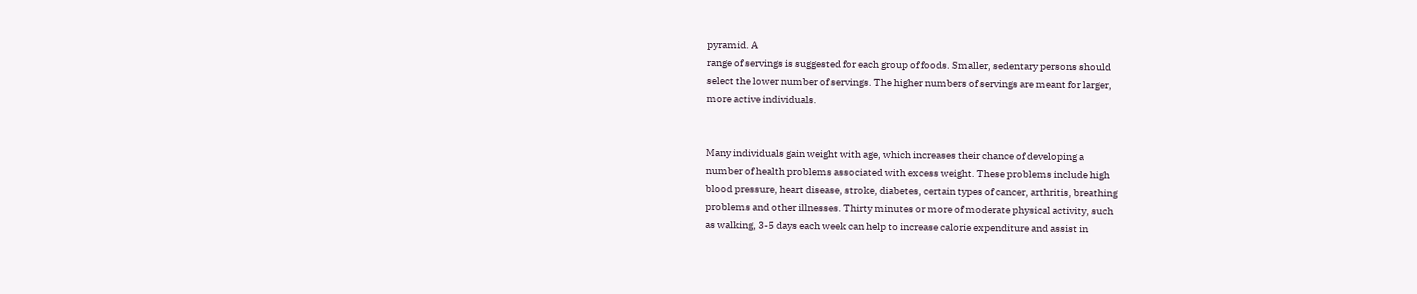pyramid. A
range of servings is suggested for each group of foods. Smaller, sedentary persons should
select the lower number of servings. The higher numbers of servings are meant for larger,
more active individuals.


Many individuals gain weight with age, which increases their chance of developing a
number of health problems associated with excess weight. These problems include high
blood pressure, heart disease, stroke, diabetes, certain types of cancer, arthritis, breathing
problems and other illnesses. Thirty minutes or more of moderate physical activity, such
as walking, 3-5 days each week can help to increase calorie expenditure and assist in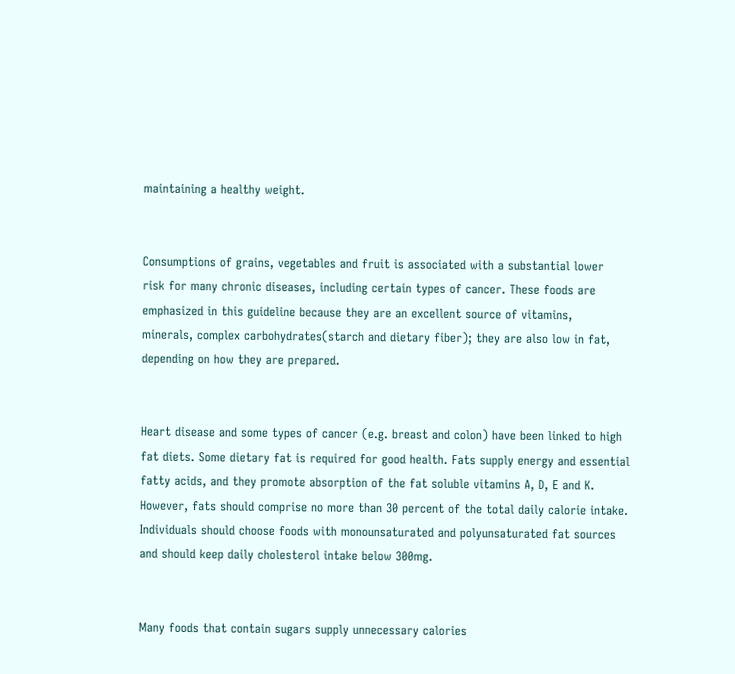maintaining a healthy weight.


Consumptions of grains, vegetables and fruit is associated with a substantial lower
risk for many chronic diseases, including certain types of cancer. These foods are
emphasized in this guideline because they are an excellent source of vitamins,
minerals, complex carbohydrates(starch and dietary fiber); they are also low in fat,
depending on how they are prepared.


Heart disease and some types of cancer (e.g. breast and colon) have been linked to high
fat diets. Some dietary fat is required for good health. Fats supply energy and essential
fatty acids, and they promote absorption of the fat soluble vitamins A, D, E and K.
However, fats should comprise no more than 30 percent of the total daily calorie intake.
Individuals should choose foods with monounsaturated and polyunsaturated fat sources
and should keep daily cholesterol intake below 300mg.


Many foods that contain sugars supply unnecessary calories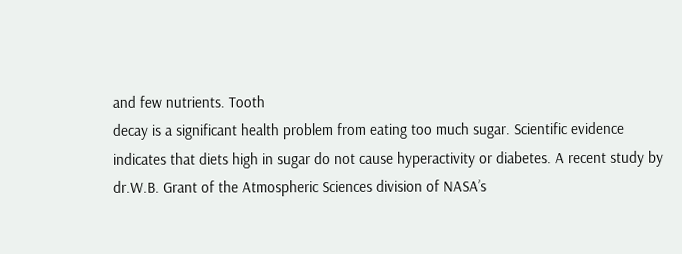and few nutrients. Tooth
decay is a significant health problem from eating too much sugar. Scientific evidence
indicates that diets high in sugar do not cause hyperactivity or diabetes. A recent study by
dr.W.B. Grant of the Atmospheric Sciences division of NASA’s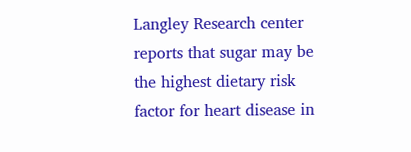Langley Research center
reports that sugar may be the highest dietary risk factor for heart disease in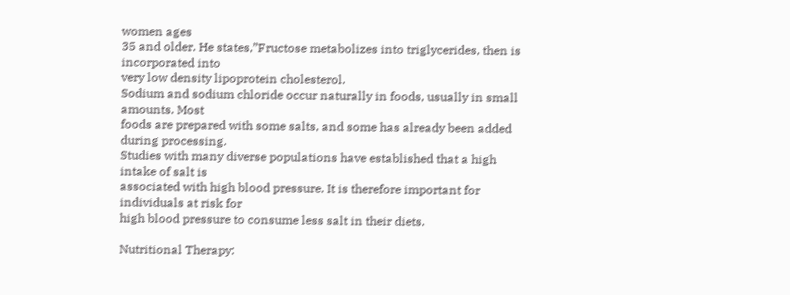women ages
35 and older. He states,”Fructose metabolizes into triglycerides, then is incorporated into
very low density lipoprotein cholesterol.
Sodium and sodium chloride occur naturally in foods, usually in small amounts. Most
foods are prepared with some salts, and some has already been added during processing.
Studies with many diverse populations have established that a high intake of salt is
associated with high blood pressure. It is therefore important for individuals at risk for
high blood pressure to consume less salt in their diets.

Nutritional Therapy: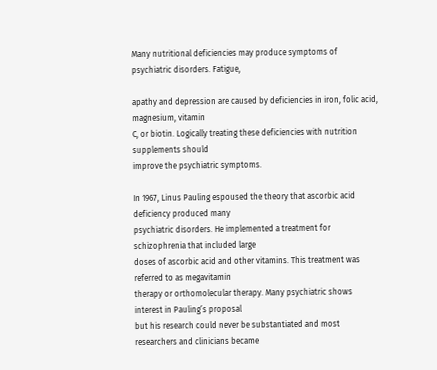Many nutritional deficiencies may produce symptoms of psychiatric disorders. Fatigue,

apathy and depression are caused by deficiencies in iron, folic acid, magnesium, vitamin
C, or biotin. Logically treating these deficiencies with nutrition supplements should
improve the psychiatric symptoms.

In 1967, Linus Pauling espoused the theory that ascorbic acid deficiency produced many
psychiatric disorders. He implemented a treatment for schizophrenia that included large
doses of ascorbic acid and other vitamins. This treatment was referred to as megavitamin
therapy or orthomolecular therapy. Many psychiatric shows interest in Pauling’s proposal
but his research could never be substantiated and most researchers and clinicians became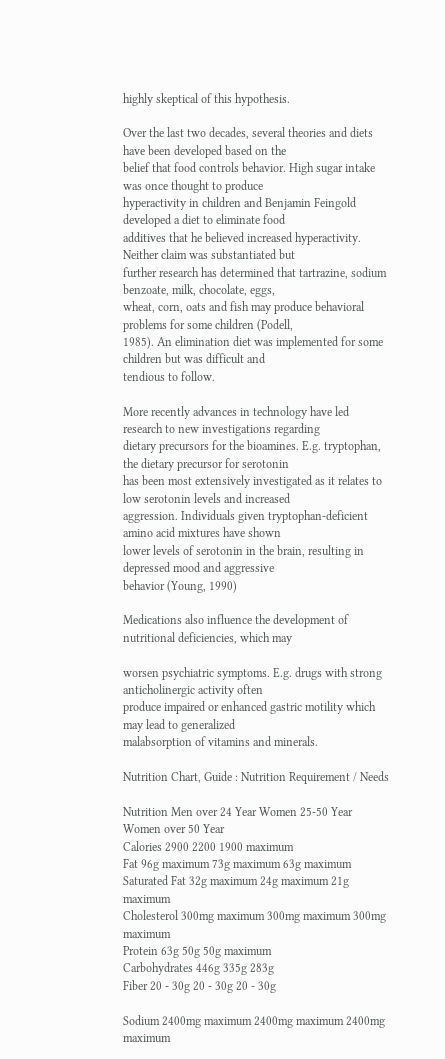highly skeptical of this hypothesis.

Over the last two decades, several theories and diets have been developed based on the
belief that food controls behavior. High sugar intake was once thought to produce
hyperactivity in children and Benjamin Feingold developed a diet to eliminate food
additives that he believed increased hyperactivity. Neither claim was substantiated but
further research has determined that tartrazine, sodium benzoate, milk, chocolate, eggs,
wheat, corn, oats and fish may produce behavioral problems for some children (Podell,
1985). An elimination diet was implemented for some children but was difficult and
tendious to follow.

More recently advances in technology have led research to new investigations regarding
dietary precursors for the bioamines. E.g. tryptophan, the dietary precursor for serotonin
has been most extensively investigated as it relates to low serotonin levels and increased
aggression. Individuals given tryptophan-deficient amino acid mixtures have shown
lower levels of serotonin in the brain, resulting in depressed mood and aggressive
behavior (Young, 1990)

Medications also influence the development of nutritional deficiencies, which may

worsen psychiatric symptoms. E.g. drugs with strong anticholinergic activity often
produce impaired or enhanced gastric motility which may lead to generalized
malabsorption of vitamins and minerals.

Nutrition Chart, Guide : Nutrition Requirement / Needs

Nutrition Men over 24 Year Women 25-50 Year Women over 50 Year
Calories 2900 2200 1900 maximum
Fat 96g maximum 73g maximum 63g maximum
Saturated Fat 32g maximum 24g maximum 21g maximum
Cholesterol 300mg maximum 300mg maximum 300mg maximum
Protein 63g 50g 50g maximum
Carbohydrates 446g 335g 283g
Fiber 20 - 30g 20 - 30g 20 - 30g

Sodium 2400mg maximum 2400mg maximum 2400mg maximum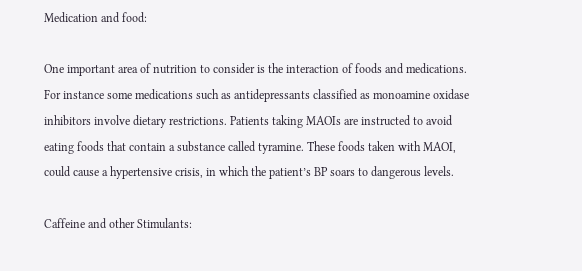Medication and food:

One important area of nutrition to consider is the interaction of foods and medications.
For instance some medications such as antidepressants classified as monoamine oxidase
inhibitors involve dietary restrictions. Patients taking MAOIs are instructed to avoid
eating foods that contain a substance called tyramine. These foods taken with MAOI,
could cause a hypertensive crisis, in which the patient’s BP soars to dangerous levels.

Caffeine and other Stimulants: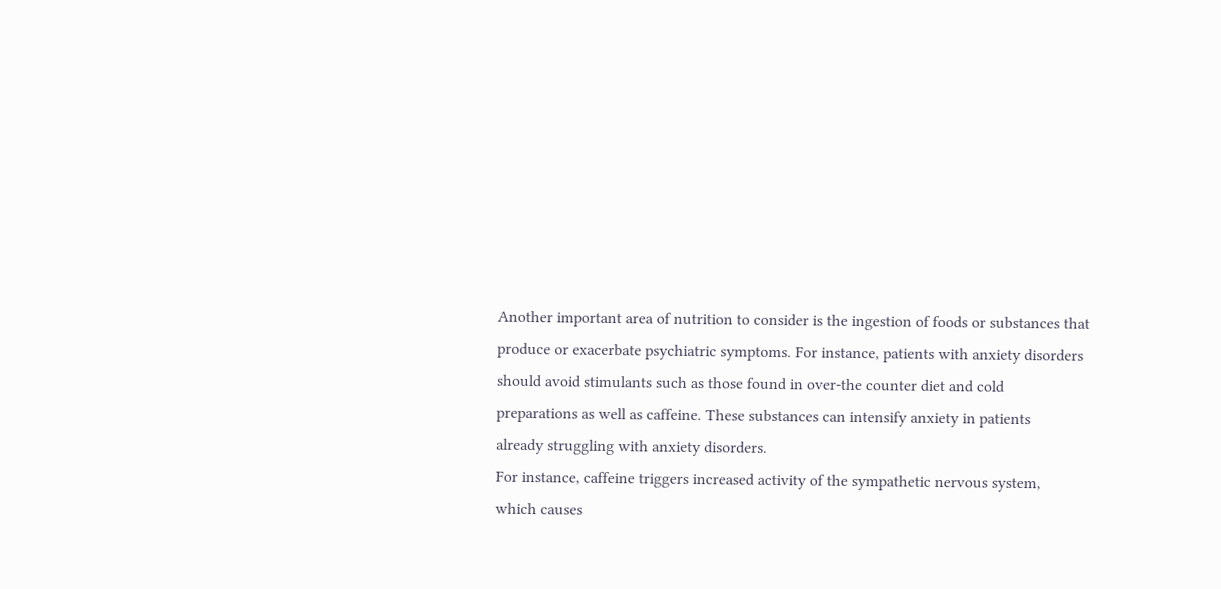Another important area of nutrition to consider is the ingestion of foods or substances that
produce or exacerbate psychiatric symptoms. For instance, patients with anxiety disorders
should avoid stimulants such as those found in over-the counter diet and cold
preparations as well as caffeine. These substances can intensify anxiety in patients
already struggling with anxiety disorders.
For instance, caffeine triggers increased activity of the sympathetic nervous system,
which causes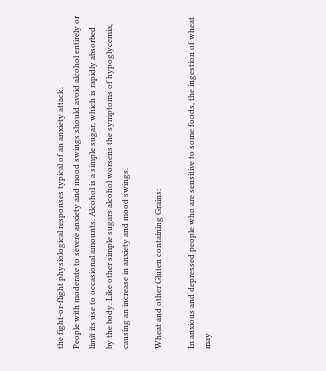the fight-or-flight physiological responses typical of an anxiety attack.
People with moderate to severe anxiety and mood swings should avoid alcohol entirely or
limit its use to occasional amounts. Alcohol is a simple sugar, which is rapidly absorbed
by the body. Like other simple sugars alcohol worsens the symptoms of hypoglycemia,
causing an increase in anxiety and mood swings.

Wheat and other Gluten containing Grains:

In anxious and depressed people who are sensitive to some foods, the ingestion of wheat
may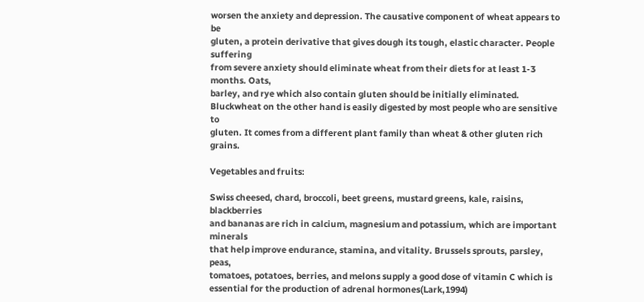worsen the anxiety and depression. The causative component of wheat appears to be
gluten, a protein derivative that gives dough its tough, elastic character. People suffering
from severe anxiety should eliminate wheat from their diets for at least 1-3 months. Oats,
barley, and rye which also contain gluten should be initially eliminated.
Bluckwheat on the other hand is easily digested by most people who are sensitive to
gluten. It comes from a different plant family than wheat & other gluten rich grains.

Vegetables and fruits:

Swiss cheesed, chard, broccoli, beet greens, mustard greens, kale, raisins, blackberries
and bananas are rich in calcium, magnesium and potassium, which are important minerals
that help improve endurance, stamina, and vitality. Brussels sprouts, parsley, peas,
tomatoes, potatoes, berries, and melons supply a good dose of vitamin C which is
essential for the production of adrenal hormones(Lark,1994)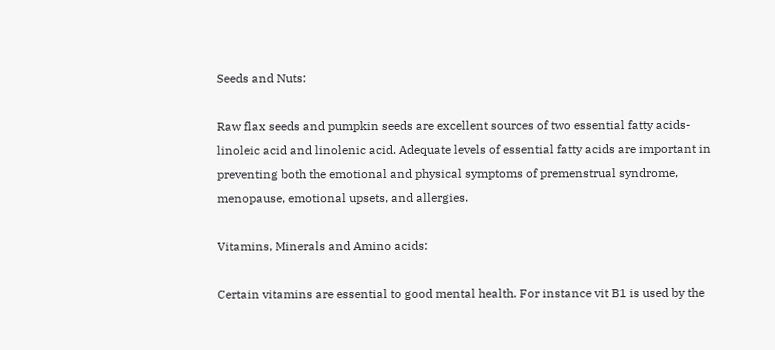Seeds and Nuts:

Raw flax seeds and pumpkin seeds are excellent sources of two essential fatty acids-
linoleic acid and linolenic acid. Adequate levels of essential fatty acids are important in
preventing both the emotional and physical symptoms of premenstrual syndrome,
menopause, emotional upsets, and allergies.

Vitamins, Minerals and Amino acids:

Certain vitamins are essential to good mental health. For instance vit B1 is used by the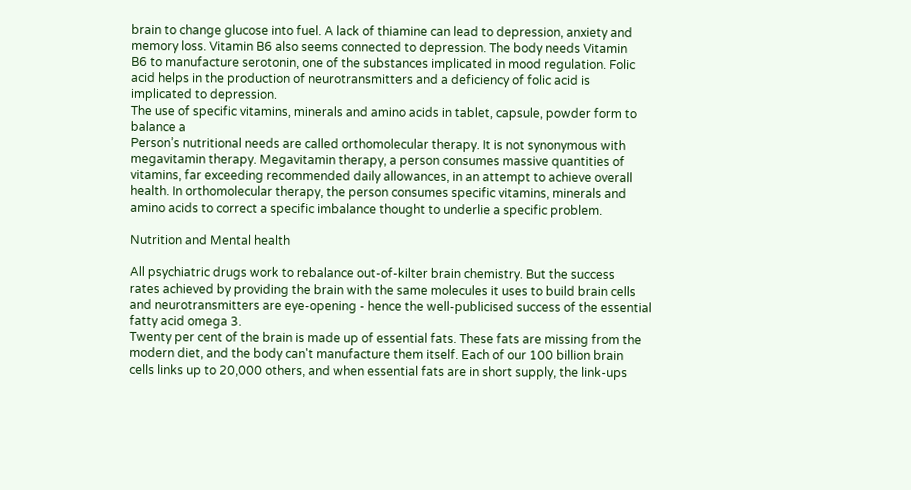brain to change glucose into fuel. A lack of thiamine can lead to depression, anxiety and
memory loss. Vitamin B6 also seems connected to depression. The body needs Vitamin
B6 to manufacture serotonin, one of the substances implicated in mood regulation. Folic
acid helps in the production of neurotransmitters and a deficiency of folic acid is
implicated to depression.
The use of specific vitamins, minerals and amino acids in tablet, capsule, powder form to
balance a
Person’s nutritional needs are called orthomolecular therapy. It is not synonymous with
megavitamin therapy. Megavitamin therapy, a person consumes massive quantities of
vitamins, far exceeding recommended daily allowances, in an attempt to achieve overall
health. In orthomolecular therapy, the person consumes specific vitamins, minerals and
amino acids to correct a specific imbalance thought to underlie a specific problem.

Nutrition and Mental health

All psychiatric drugs work to rebalance out-of-kilter brain chemistry. But the success
rates achieved by providing the brain with the same molecules it uses to build brain cells
and neurotransmitters are eye-opening - hence the well-publicised success of the essential
fatty acid omega 3.
Twenty per cent of the brain is made up of essential fats. These fats are missing from the
modern diet, and the body can't manufacture them itself. Each of our 100 billion brain
cells links up to 20,000 others, and when essential fats are in short supply, the link-ups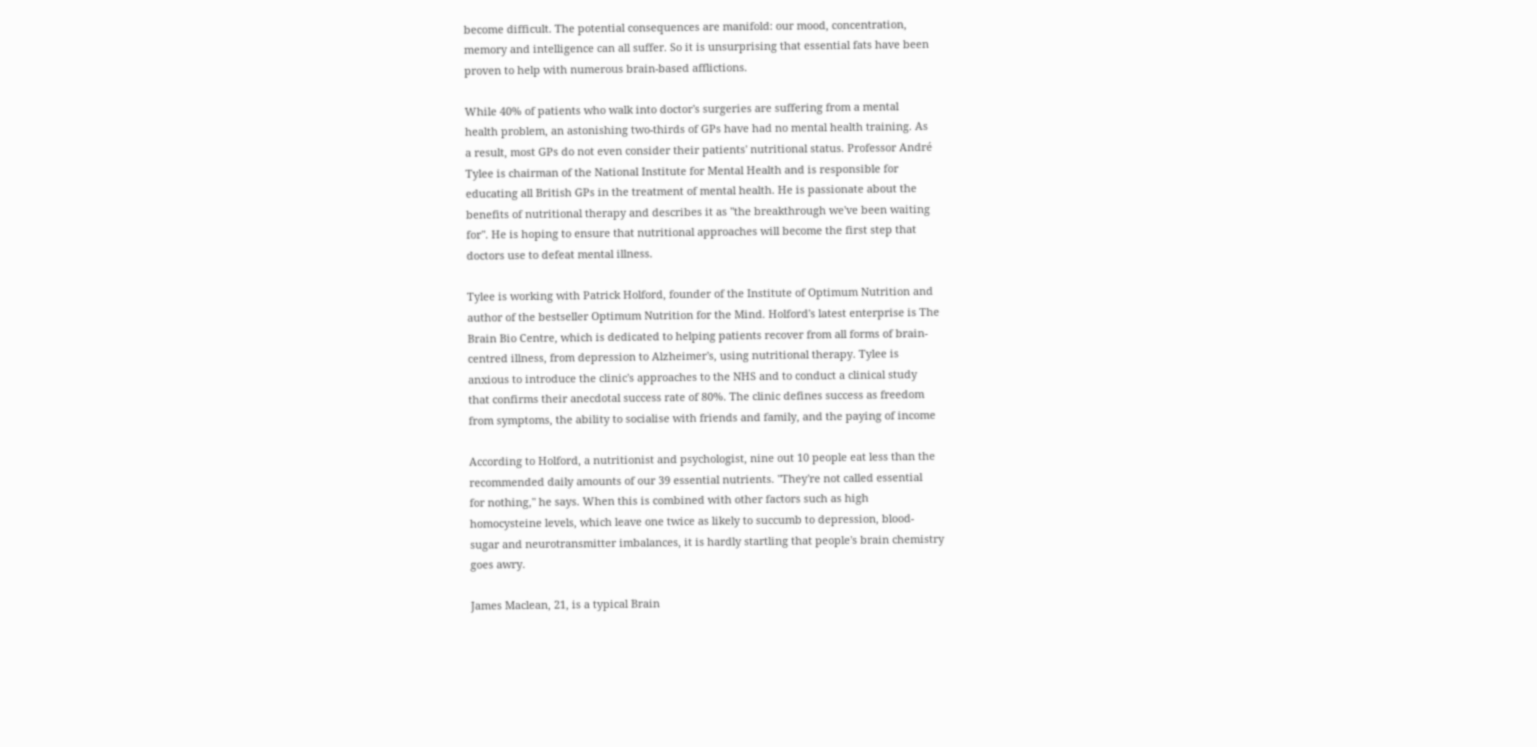become difficult. The potential consequences are manifold: our mood, concentration,
memory and intelligence can all suffer. So it is unsurprising that essential fats have been
proven to help with numerous brain-based afflictions.

While 40% of patients who walk into doctor's surgeries are suffering from a mental
health problem, an astonishing two-thirds of GPs have had no mental health training. As
a result, most GPs do not even consider their patients' nutritional status. Professor André
Tylee is chairman of the National Institute for Mental Health and is responsible for
educating all British GPs in the treatment of mental health. He is passionate about the
benefits of nutritional therapy and describes it as "the breakthrough we've been waiting
for". He is hoping to ensure that nutritional approaches will become the first step that
doctors use to defeat mental illness.

Tylee is working with Patrick Holford, founder of the Institute of Optimum Nutrition and
author of the bestseller Optimum Nutrition for the Mind. Holford's latest enterprise is The
Brain Bio Centre, which is dedicated to helping patients recover from all forms of brain-
centred illness, from depression to Alzheimer's, using nutritional therapy. Tylee is
anxious to introduce the clinic's approaches to the NHS and to conduct a clinical study
that confirms their anecdotal success rate of 80%. The clinic defines success as freedom
from symptoms, the ability to socialise with friends and family, and the paying of income

According to Holford, a nutritionist and psychologist, nine out 10 people eat less than the
recommended daily amounts of our 39 essential nutrients. "They're not called essential
for nothing," he says. When this is combined with other factors such as high
homocysteine levels, which leave one twice as likely to succumb to depression, blood-
sugar and neurotransmitter imbalances, it is hardly startling that people's brain chemistry
goes awry.

James Maclean, 21, is a typical Brain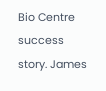Bio Centre success story. James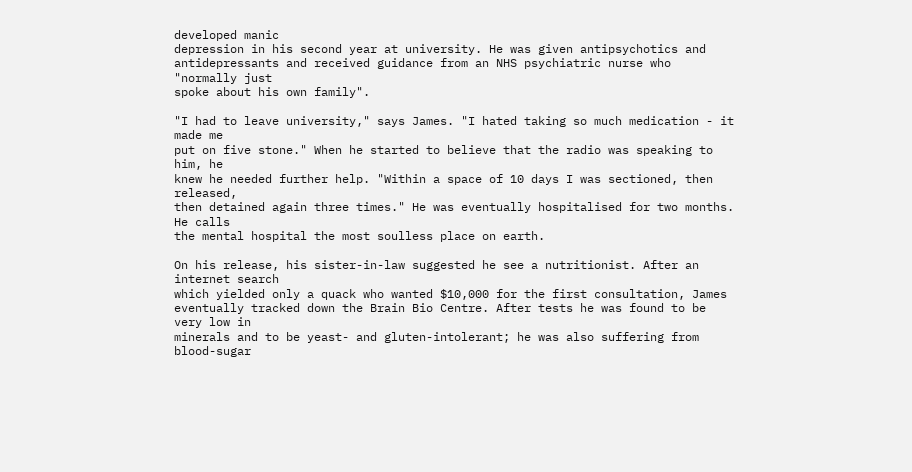developed manic
depression in his second year at university. He was given antipsychotics and
antidepressants and received guidance from an NHS psychiatric nurse who "normally just
spoke about his own family".

"I had to leave university," says James. "I hated taking so much medication - it made me
put on five stone." When he started to believe that the radio was speaking to him, he
knew he needed further help. "Within a space of 10 days I was sectioned, then released,
then detained again three times." He was eventually hospitalised for two months. He calls
the mental hospital the most soulless place on earth.

On his release, his sister-in-law suggested he see a nutritionist. After an internet search
which yielded only a quack who wanted $10,000 for the first consultation, James
eventually tracked down the Brain Bio Centre. After tests he was found to be very low in
minerals and to be yeast- and gluten-intolerant; he was also suffering from blood-sugar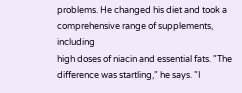problems. He changed his diet and took a comprehensive range of supplements, including
high doses of niacin and essential fats. "The difference was startling," he says. "I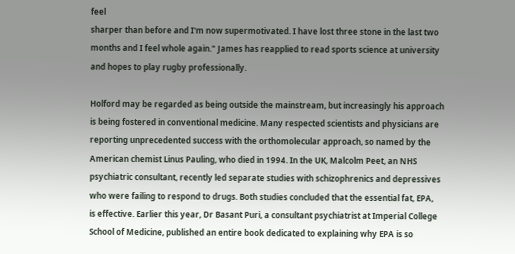feel
sharper than before and I'm now supermotivated. I have lost three stone in the last two
months and I feel whole again." James has reapplied to read sports science at university
and hopes to play rugby professionally.

Holford may be regarded as being outside the mainstream, but increasingly his approach
is being fostered in conventional medicine. Many respected scientists and physicians are
reporting unprecedented success with the orthomolecular approach, so named by the
American chemist Linus Pauling, who died in 1994. In the UK, Malcolm Peet, an NHS
psychiatric consultant, recently led separate studies with schizophrenics and depressives
who were failing to respond to drugs. Both studies concluded that the essential fat, EPA,
is effective. Earlier this year, Dr Basant Puri, a consultant psychiatrist at Imperial College
School of Medicine, published an entire book dedicated to explaining why EPA is so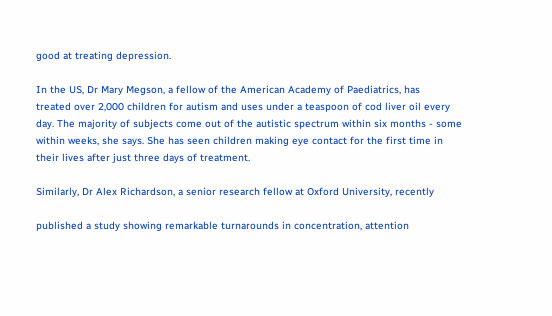good at treating depression.

In the US, Dr Mary Megson, a fellow of the American Academy of Paediatrics, has
treated over 2,000 children for autism and uses under a teaspoon of cod liver oil every
day. The majority of subjects come out of the autistic spectrum within six months - some
within weeks, she says. She has seen children making eye contact for the first time in
their lives after just three days of treatment.

Similarly, Dr Alex Richardson, a senior research fellow at Oxford University, recently

published a study showing remarkable turnarounds in concentration, attention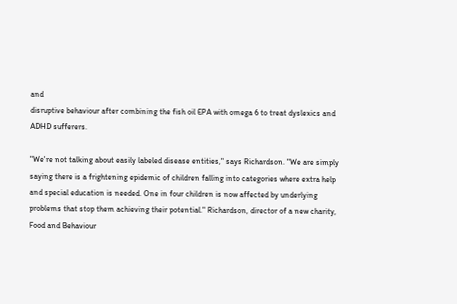and
disruptive behaviour after combining the fish oil EPA with omega 6 to treat dyslexics and
ADHD sufferers.

"We're not talking about easily labeled disease entities," says Richardson. "We are simply
saying there is a frightening epidemic of children falling into categories where extra help
and special education is needed. One in four children is now affected by underlying
problems that stop them achieving their potential." Richardson, director of a new charity,
Food and Behaviour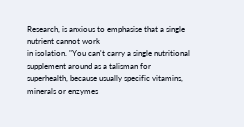Research, is anxious to emphasise that a single nutrient cannot work
in isolation. "You can't carry a single nutritional supplement around as a talisman for
superhealth, because usually specific vitamins, minerals or enzymes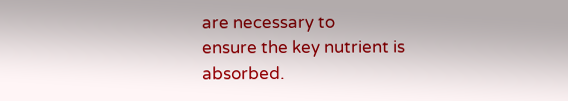are necessary to
ensure the key nutrient is absorbed.